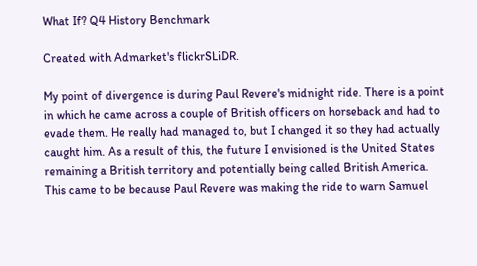What If? Q4 History Benchmark

Created with Admarket's flickrSLiDR.

My point of divergence is during Paul Revere's midnight ride. There is a point in which he came across a couple of British officers on horseback and had to evade them. He really had managed to, but I changed it so they had actually caught him. As a result of this, the future I envisioned is the United States remaining a British territory and potentially being called British America. This came to be because Paul Revere was making the ride to warn Samuel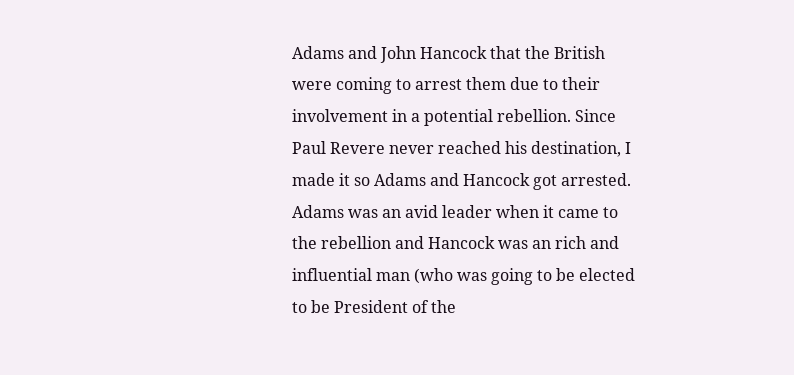Adams and John Hancock that the British were coming to arrest them due to their involvement in a potential rebellion. Since Paul Revere never reached his destination, I made it so Adams and Hancock got arrested. Adams was an avid leader when it came to the rebellion and Hancock was an rich and influential man (who was going to be elected to be President of the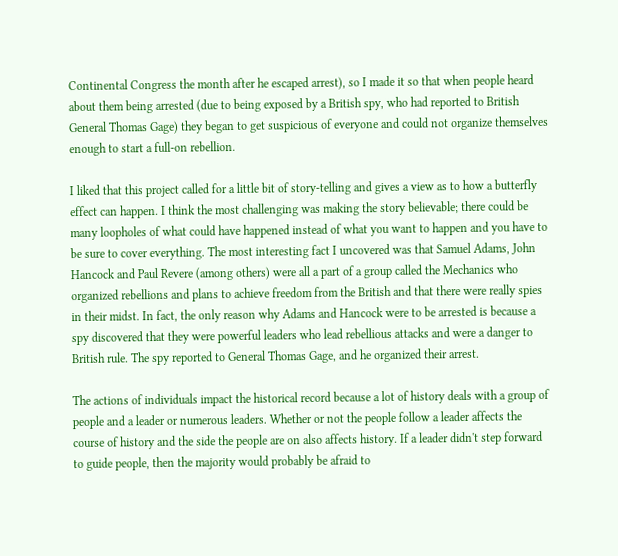Continental Congress the month after he escaped arrest), so I made it so that when people heard about them being arrested (due to being exposed by a British spy, who had reported to British General Thomas Gage) they began to get suspicious of everyone and could not organize themselves enough to start a full-on rebellion.

I liked that this project called for a little bit of story-telling and gives a view as to how a butterfly effect can happen. I think the most challenging was making the story believable; there could be many loopholes of what could have happened instead of what you want to happen and you have to be sure to cover everything. The most interesting fact I uncovered was that Samuel Adams, John Hancock and Paul Revere (among others) were all a part of a group called the Mechanics who organized rebellions and plans to achieve freedom from the British and that there were really spies in their midst. In fact, the only reason why Adams and Hancock were to be arrested is because a spy discovered that they were powerful leaders who lead rebellious attacks and were a danger to British rule. The spy reported to General Thomas Gage, and he organized their arrest.

The actions of individuals impact the historical record because a lot of history deals with a group of people and a leader or numerous leaders. Whether or not the people follow a leader affects the course of history and the side the people are on also affects history. If a leader didn't step forward to guide people, then the majority would probably be afraid to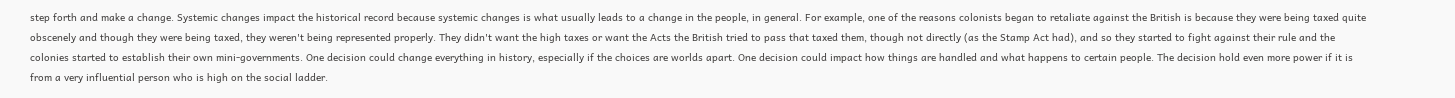step forth and make a change. Systemic changes impact the historical record because systemic changes is what usually leads to a change in the people, in general. For example, one of the reasons colonists began to retaliate against the British is because they were being taxed quite obscenely and though they were being taxed, they weren't being represented properly. They didn't want the high taxes or want the Acts the British tried to pass that taxed them, though not directly (as the Stamp Act had), and so they started to fight against their rule and the colonies started to establish their own mini-governments. One decision could change everything in history, especially if the choices are worlds apart. One decision could impact how things are handled and what happens to certain people. The decision hold even more power if it is from a very influential person who is high on the social ladder.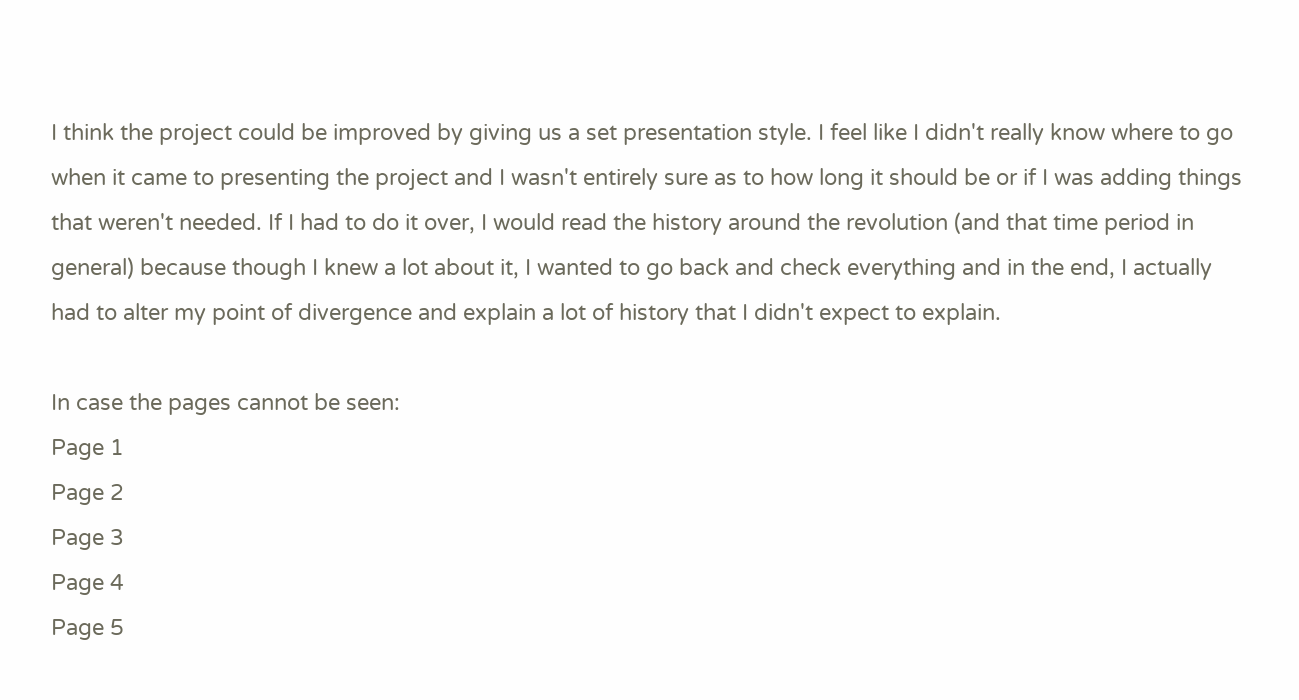I think the project could be improved by giving us a set presentation style. I feel like I didn't really know where to go when it came to presenting the project and I wasn't entirely sure as to how long it should be or if I was adding things that weren't needed. If I had to do it over, I would read the history around the revolution (and that time period in general) because though I knew a lot about it, I wanted to go back and check everything and in the end, I actually had to alter my point of divergence and explain a lot of history that I didn't expect to explain.

In case the pages cannot be seen:
Page 1
Page 2
Page 3
Page 4
Page 5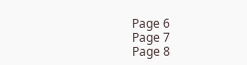Page 6
Page 7
Page 8